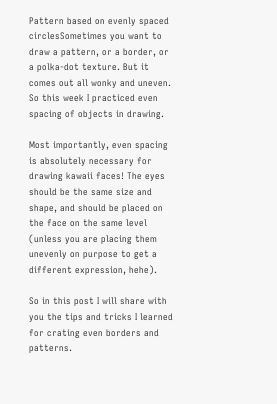Pattern based on evenly spaced circlesSometimes you want to draw a pattern, or a border, or a polka-dot texture. But it comes out all wonky and uneven. So this week I practiced even spacing of objects in drawing.

Most importantly, even spacing is absolutely necessary for drawing kawaii faces! The eyes should be the same size and shape, and should be placed on the face on the same level (unless you are placing them unevenly on purpose to get a different expression, hehe).

So in this post I will share with you the tips and tricks I learned for crating even borders and patterns.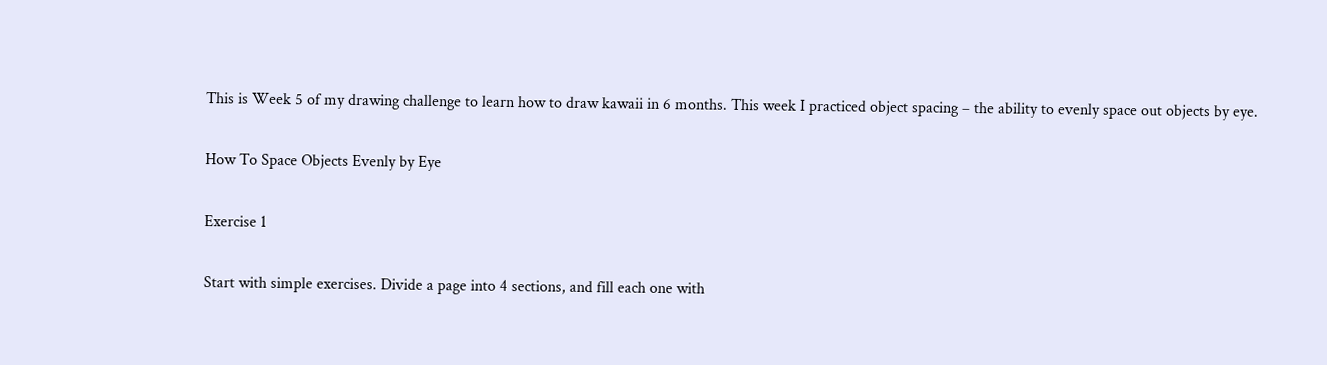This is Week 5 of my drawing challenge to learn how to draw kawaii in 6 months. This week I practiced object spacing – the ability to evenly space out objects by eye.

How To Space Objects Evenly by Eye

Exercise 1

Start with simple exercises. Divide a page into 4 sections, and fill each one with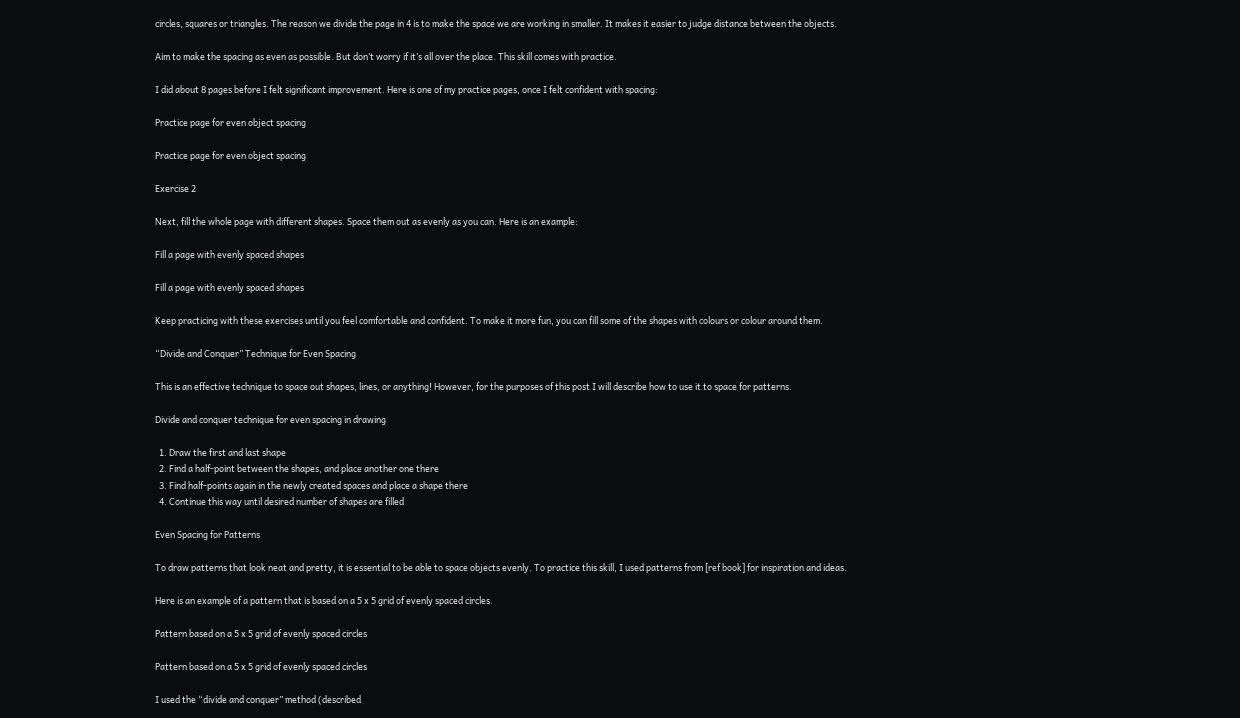circles, squares or triangles. The reason we divide the page in 4 is to make the space we are working in smaller. It makes it easier to judge distance between the objects.

Aim to make the spacing as even as possible. But don’t worry if it’s all over the place. This skill comes with practice.

I did about 8 pages before I felt significant improvement. Here is one of my practice pages, once I felt confident with spacing:

Practice page for even object spacing

Practice page for even object spacing

Exercise 2

Next, fill the whole page with different shapes. Space them out as evenly as you can. Here is an example:

Fill a page with evenly spaced shapes

Fill a page with evenly spaced shapes

Keep practicing with these exercises until you feel comfortable and confident. To make it more fun, you can fill some of the shapes with colours or colour around them.

“Divide and Conquer” Technique for Even Spacing

This is an effective technique to space out shapes, lines, or anything! However, for the purposes of this post I will describe how to use it to space for patterns.

Divide and conquer technique for even spacing in drawing

  1. Draw the first and last shape
  2. Find a half-point between the shapes, and place another one there
  3. Find half-points again in the newly created spaces and place a shape there
  4. Continue this way until desired number of shapes are filled

Even Spacing for Patterns

To draw patterns that look neat and pretty, it is essential to be able to space objects evenly. To practice this skill, I used patterns from [ref book] for inspiration and ideas.

Here is an example of a pattern that is based on a 5 x 5 grid of evenly spaced circles.

Pattern based on a 5 x 5 grid of evenly spaced circles

Pattern based on a 5 x 5 grid of evenly spaced circles

I used the “divide and conquer” method (described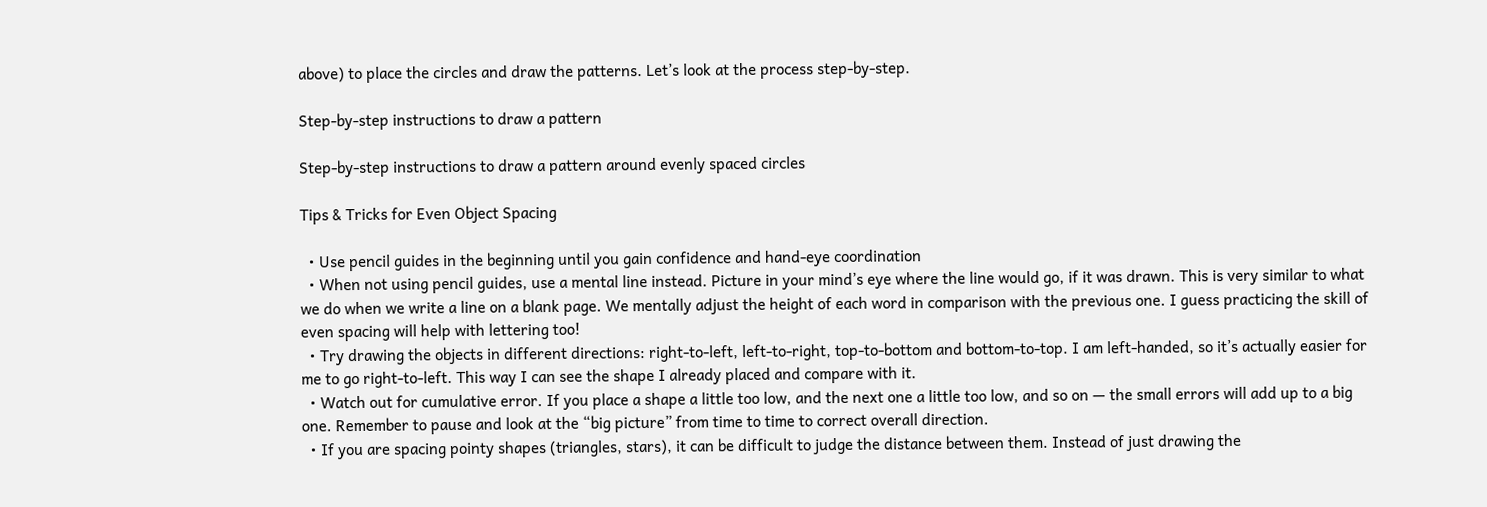above) to place the circles and draw the patterns. Let’s look at the process step-by-step.

Step-by-step instructions to draw a pattern

Step-by-step instructions to draw a pattern around evenly spaced circles

Tips & Tricks for Even Object Spacing

  • Use pencil guides in the beginning until you gain confidence and hand-eye coordination
  • When not using pencil guides, use a mental line instead. Picture in your mind’s eye where the line would go, if it was drawn. This is very similar to what we do when we write a line on a blank page. We mentally adjust the height of each word in comparison with the previous one. I guess practicing the skill of even spacing will help with lettering too!
  • Try drawing the objects in different directions: right-to-left, left-to-right, top-to-bottom and bottom-to-top. I am left-handed, so it’s actually easier for me to go right-to-left. This way I can see the shape I already placed and compare with it.
  • Watch out for cumulative error. If you place a shape a little too low, and the next one a little too low, and so on — the small errors will add up to a big one. Remember to pause and look at the “big picture” from time to time to correct overall direction.
  • If you are spacing pointy shapes (triangles, stars), it can be difficult to judge the distance between them. Instead of just drawing the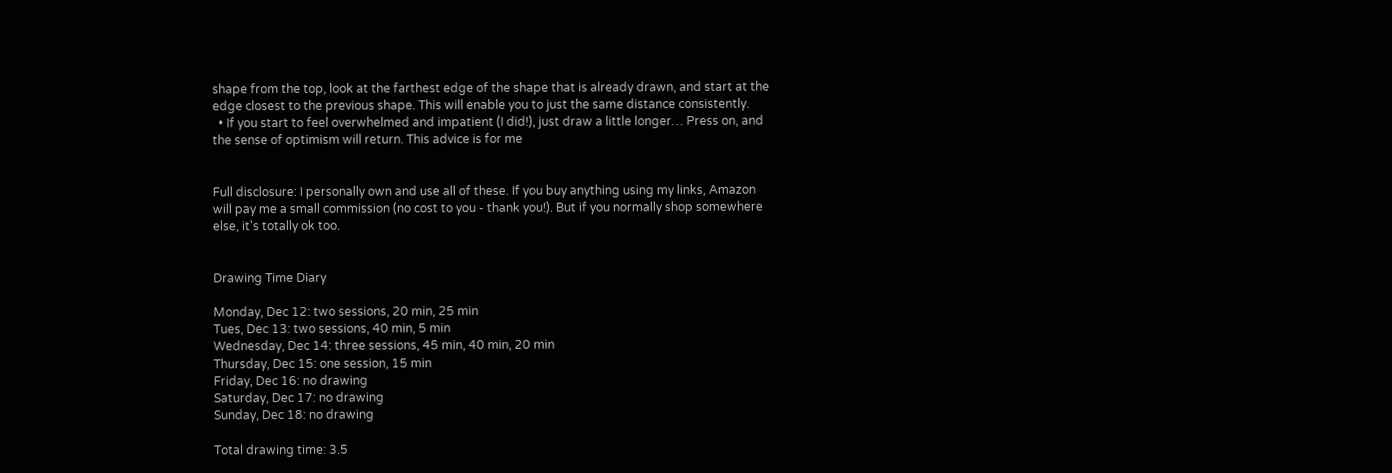shape from the top, look at the farthest edge of the shape that is already drawn, and start at the edge closest to the previous shape. This will enable you to just the same distance consistently.
  • If you start to feel overwhelmed and impatient (I did!), just draw a little longer… Press on, and the sense of optimism will return. This advice is for me


Full disclosure: I personally own and use all of these. If you buy anything using my links, Amazon will pay me a small commission (no cost to you - thank you!). But if you normally shop somewhere else, it's totally ok too.


Drawing Time Diary

Monday, Dec 12: two sessions, 20 min, 25 min
Tues, Dec 13: two sessions, 40 min, 5 min
Wednesday, Dec 14: three sessions, 45 min, 40 min, 20 min
Thursday, Dec 15: one session, 15 min
Friday, Dec 16: no drawing
Saturday, Dec 17: no drawing
Sunday, Dec 18: no drawing

Total drawing time: 3.5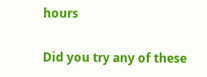hours

Did you try any of these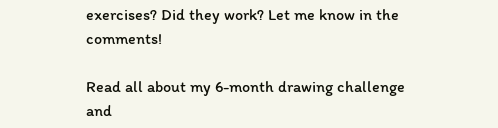exercises? Did they work? Let me know in the comments!

Read all about my 6-month drawing challenge and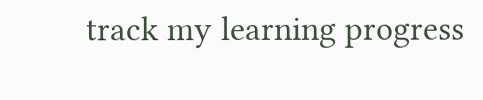track my learning progress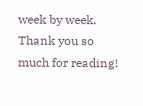week by week. Thank you so much for reading!